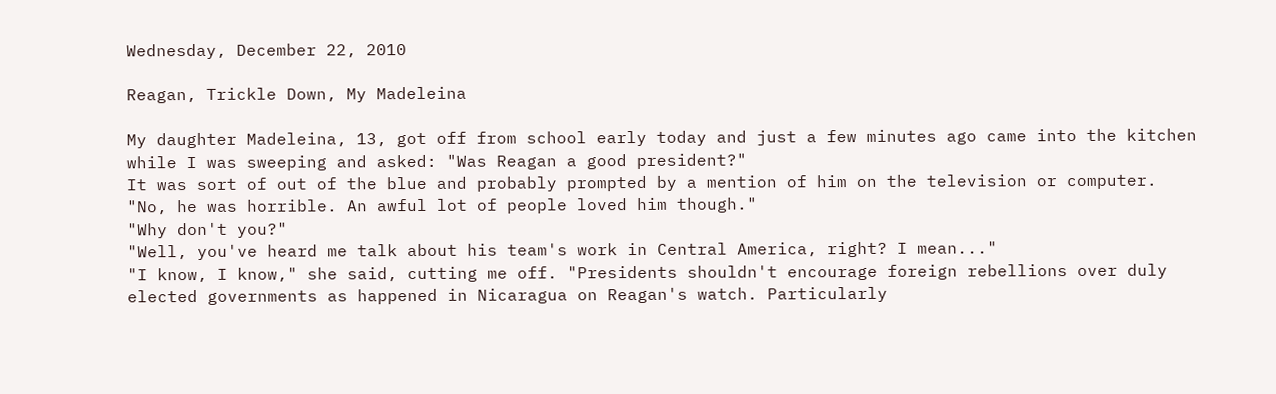Wednesday, December 22, 2010

Reagan, Trickle Down, My Madeleina

My daughter Madeleina, 13, got off from school early today and just a few minutes ago came into the kitchen while I was sweeping and asked: "Was Reagan a good president?"
It was sort of out of the blue and probably prompted by a mention of him on the television or computer.
"No, he was horrible. An awful lot of people loved him though."
"Why don't you?"
"Well, you've heard me talk about his team's work in Central America, right? I mean..."
"I know, I know," she said, cutting me off. "Presidents shouldn't encourage foreign rebellions over duly elected governments as happened in Nicaragua on Reagan's watch. Particularly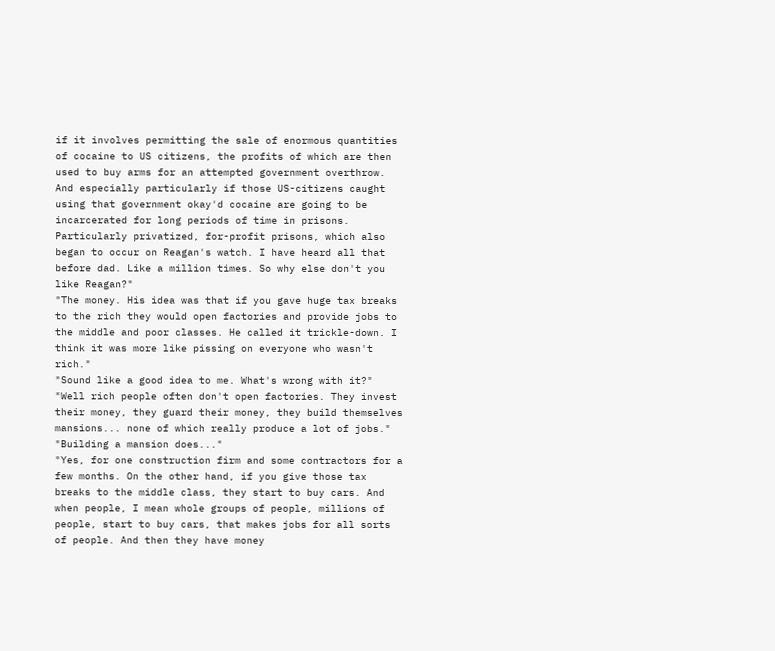if it involves permitting the sale of enormous quantities of cocaine to US citizens, the profits of which are then used to buy arms for an attempted government overthrow. And especially particularly if those US-citizens caught using that government okay'd cocaine are going to be incarcerated for long periods of time in prisons. Particularly privatized, for-profit prisons, which also began to occur on Reagan's watch. I have heard all that before dad. Like a million times. So why else don't you like Reagan?"
"The money. His idea was that if you gave huge tax breaks to the rich they would open factories and provide jobs to the middle and poor classes. He called it trickle-down. I think it was more like pissing on everyone who wasn't rich."
"Sound like a good idea to me. What's wrong with it?"
"Well rich people often don't open factories. They invest their money, they guard their money, they build themselves mansions... none of which really produce a lot of jobs."
"Building a mansion does..."
"Yes, for one construction firm and some contractors for a few months. On the other hand, if you give those tax breaks to the middle class, they start to buy cars. And when people, I mean whole groups of people, millions of people, start to buy cars, that makes jobs for all sorts of people. And then they have money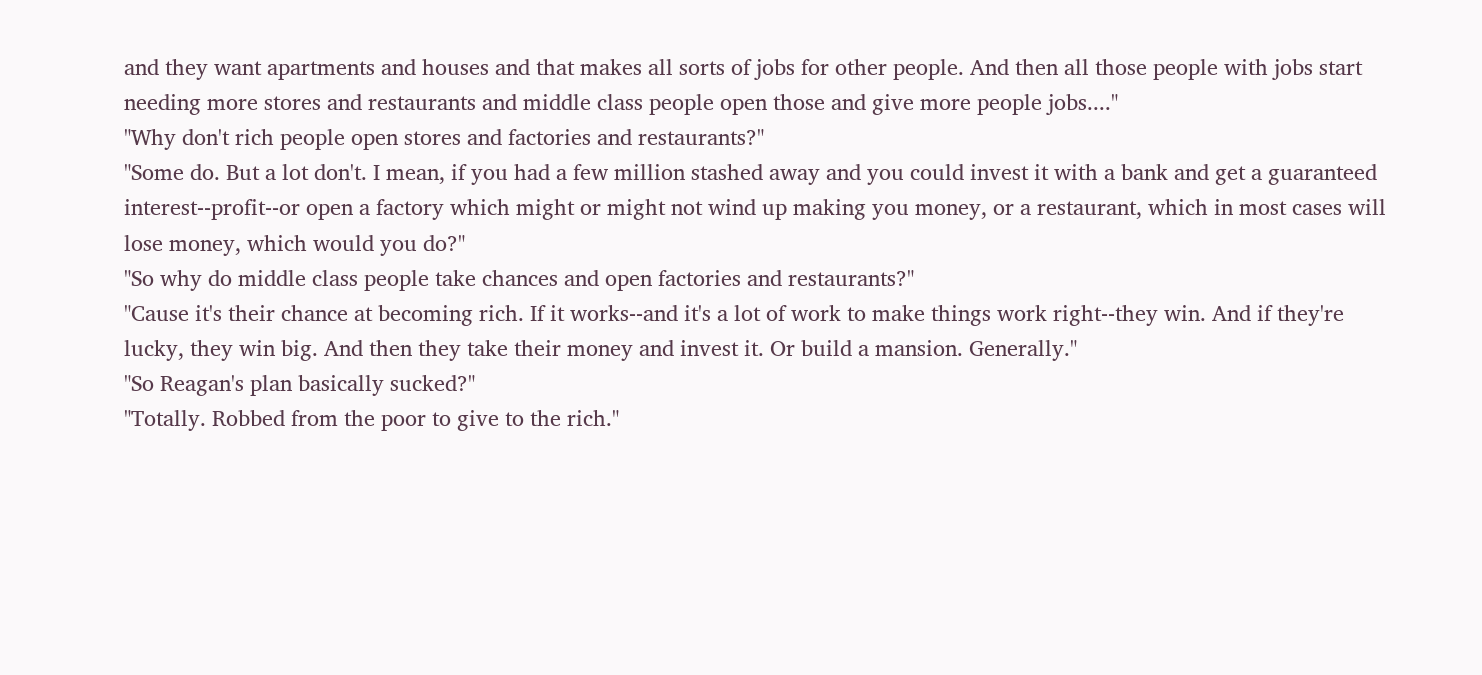and they want apartments and houses and that makes all sorts of jobs for other people. And then all those people with jobs start needing more stores and restaurants and middle class people open those and give more people jobs...."
"Why don't rich people open stores and factories and restaurants?"
"Some do. But a lot don't. I mean, if you had a few million stashed away and you could invest it with a bank and get a guaranteed interest--profit--or open a factory which might or might not wind up making you money, or a restaurant, which in most cases will lose money, which would you do?"
"So why do middle class people take chances and open factories and restaurants?"
"Cause it's their chance at becoming rich. If it works--and it's a lot of work to make things work right--they win. And if they're lucky, they win big. And then they take their money and invest it. Or build a mansion. Generally."
"So Reagan's plan basically sucked?"
"Totally. Robbed from the poor to give to the rich."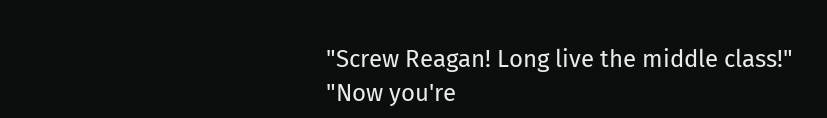"Screw Reagan! Long live the middle class!"
"Now you're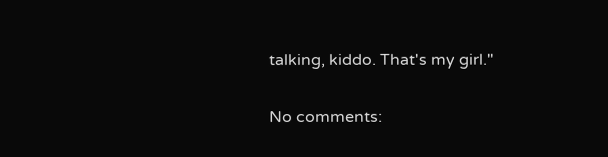talking, kiddo. That's my girl."

No comments: